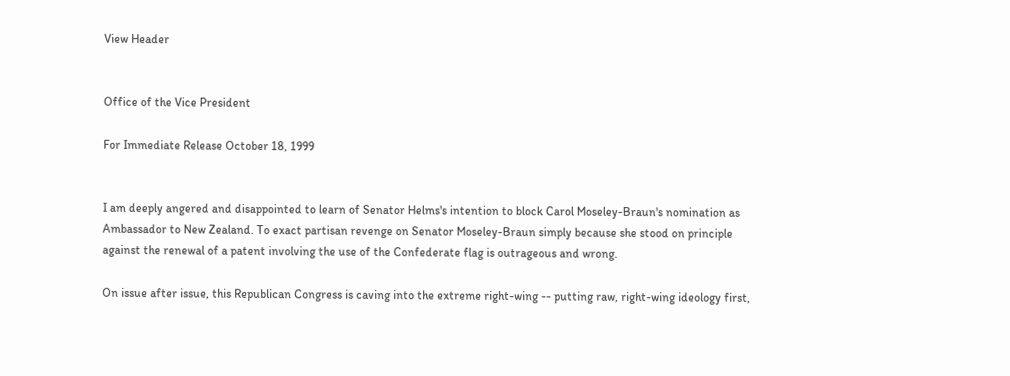View Header


Office of the Vice President

For Immediate Release October 18, 1999


I am deeply angered and disappointed to learn of Senator Helms's intention to block Carol Moseley-Braun's nomination as Ambassador to New Zealand. To exact partisan revenge on Senator Moseley-Braun simply because she stood on principle against the renewal of a patent involving the use of the Confederate flag is outrageous and wrong.

On issue after issue, this Republican Congress is caving into the extreme right-wing -- putting raw, right-wing ideology first,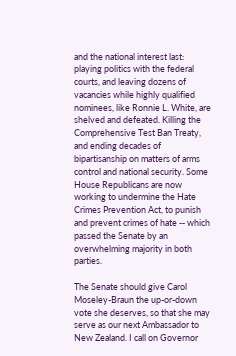and the national interest last: playing politics with the federal courts, and leaving dozens of vacancies while highly qualified nominees, like Ronnie L. White, are shelved and defeated. Killing the Comprehensive Test Ban Treaty, and ending decades of bipartisanship on matters of arms control and national security. Some House Republicans are now working to undermine the Hate Crimes Prevention Act, to punish and prevent crimes of hate -- which passed the Senate by an overwhelming majority in both parties.

The Senate should give Carol Moseley-Braun the up-or-down vote she deserves, so that she may serve as our next Ambassador to New Zealand. I call on Governor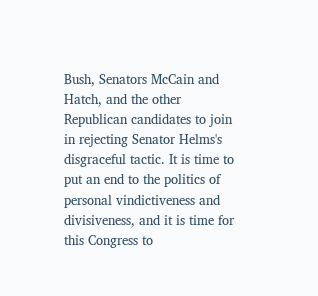Bush, Senators McCain and Hatch, and the other Republican candidates to join in rejecting Senator Helms's disgraceful tactic. It is time to put an end to the politics of personal vindictiveness and divisiveness, and it is time for this Congress to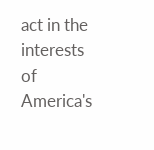act in the interests of America's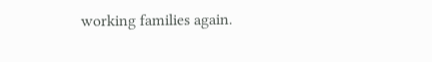working families again.